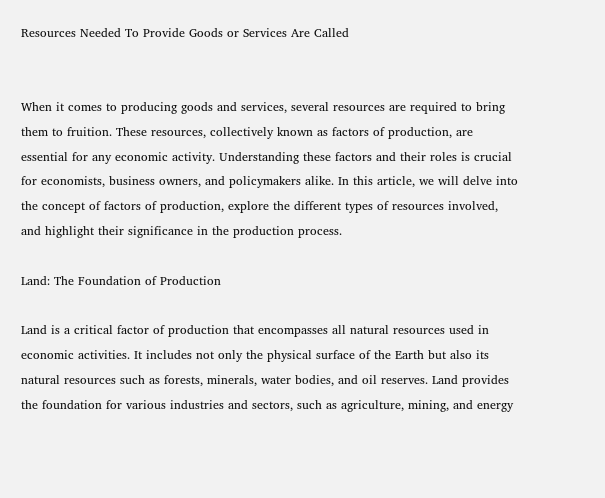Resources Needed To Provide Goods or Services Are Called


When it comes to producing goods and services, several resources are required to bring them to fruition. These resources, collectively known as factors of production, are essential for any economic activity. Understanding these factors and their roles is crucial for economists, business owners, and policymakers alike. In this article, we will delve into the concept of factors of production, explore the different types of resources involved, and highlight their significance in the production process.

Land: The Foundation of Production

Land is a critical factor of production that encompasses all natural resources used in economic activities. It includes not only the physical surface of the Earth but also its natural resources such as forests, minerals, water bodies, and oil reserves. Land provides the foundation for various industries and sectors, such as agriculture, mining, and energy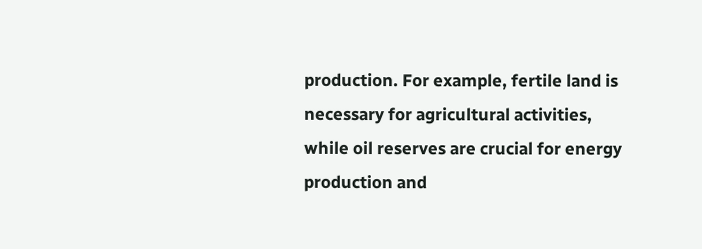production. For example, fertile land is necessary for agricultural activities, while oil reserves are crucial for energy production and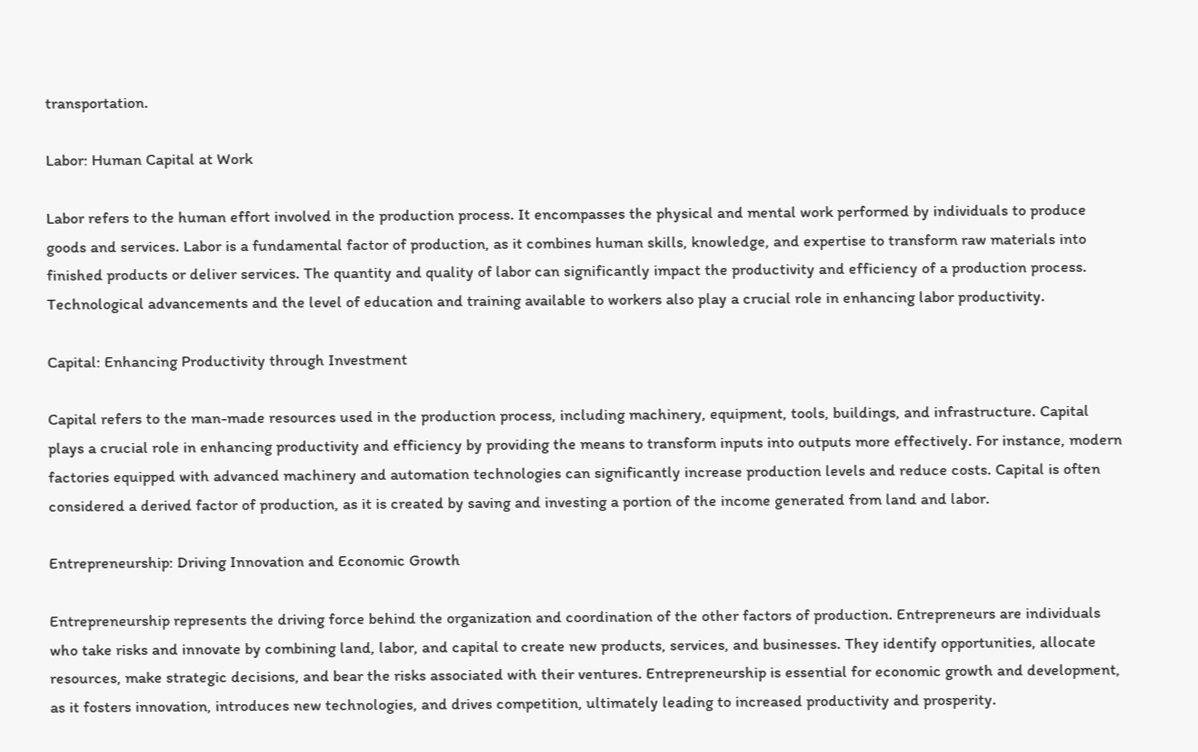transportation.

Labor: Human Capital at Work

Labor refers to the human effort involved in the production process. It encompasses the physical and mental work performed by individuals to produce goods and services. Labor is a fundamental factor of production, as it combines human skills, knowledge, and expertise to transform raw materials into finished products or deliver services. The quantity and quality of labor can significantly impact the productivity and efficiency of a production process. Technological advancements and the level of education and training available to workers also play a crucial role in enhancing labor productivity.

Capital: Enhancing Productivity through Investment

Capital refers to the man-made resources used in the production process, including machinery, equipment, tools, buildings, and infrastructure. Capital plays a crucial role in enhancing productivity and efficiency by providing the means to transform inputs into outputs more effectively. For instance, modern factories equipped with advanced machinery and automation technologies can significantly increase production levels and reduce costs. Capital is often considered a derived factor of production, as it is created by saving and investing a portion of the income generated from land and labor.

Entrepreneurship: Driving Innovation and Economic Growth

Entrepreneurship represents the driving force behind the organization and coordination of the other factors of production. Entrepreneurs are individuals who take risks and innovate by combining land, labor, and capital to create new products, services, and businesses. They identify opportunities, allocate resources, make strategic decisions, and bear the risks associated with their ventures. Entrepreneurship is essential for economic growth and development, as it fosters innovation, introduces new technologies, and drives competition, ultimately leading to increased productivity and prosperity.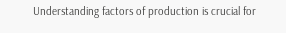Understanding factors of production is crucial for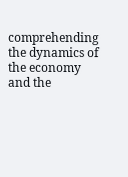comprehending the dynamics of the economy and the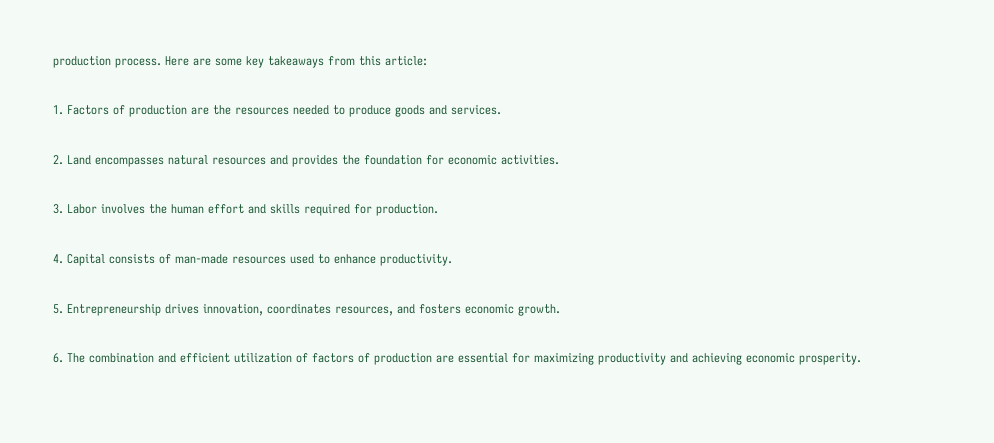production process. Here are some key takeaways from this article:

1. Factors of production are the resources needed to produce goods and services.

2. Land encompasses natural resources and provides the foundation for economic activities.

3. Labor involves the human effort and skills required for production.

4. Capital consists of man-made resources used to enhance productivity.

5. Entrepreneurship drives innovation, coordinates resources, and fosters economic growth.

6. The combination and efficient utilization of factors of production are essential for maximizing productivity and achieving economic prosperity.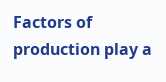Factors of production play a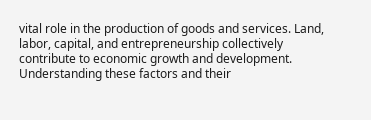vital role in the production of goods and services. Land, labor, capital, and entrepreneurship collectively contribute to economic growth and development. Understanding these factors and their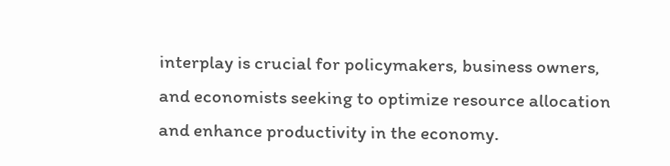interplay is crucial for policymakers, business owners, and economists seeking to optimize resource allocation and enhance productivity in the economy.